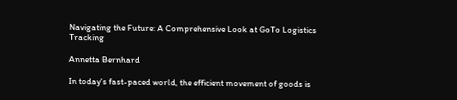Navigating the Future: A Comprehensive Look at GoTo Logistics Tracking

Annetta Bernhard

In today's fast-paced world, the efficient movement of goods is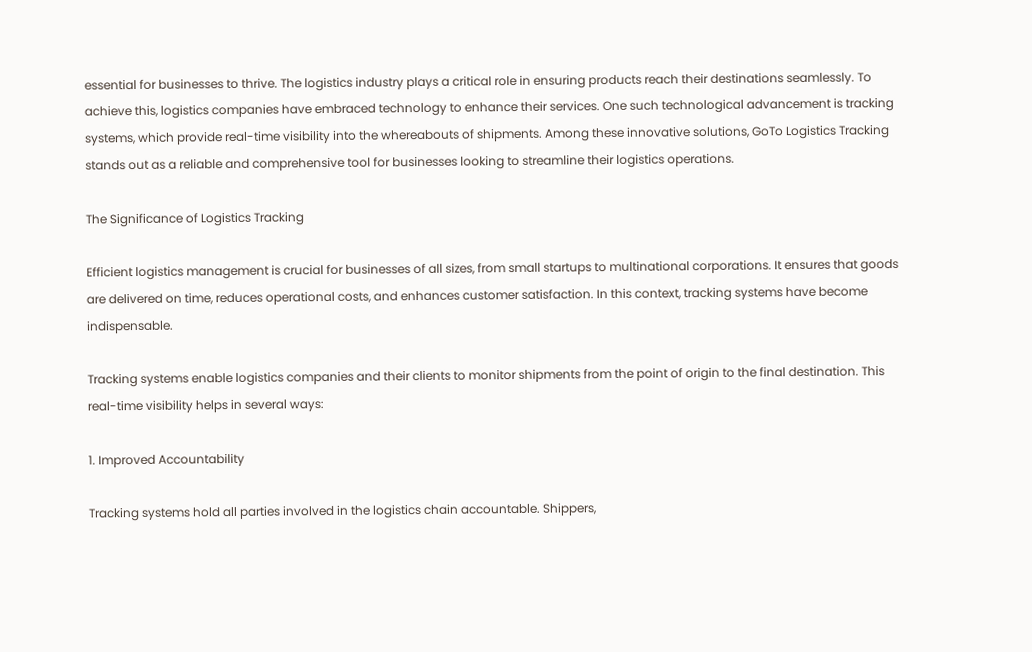essential for businesses to thrive. The logistics industry plays a critical role in ensuring products reach their destinations seamlessly. To achieve this, logistics companies have embraced technology to enhance their services. One such technological advancement is tracking systems, which provide real-time visibility into the whereabouts of shipments. Among these innovative solutions, GoTo Logistics Tracking stands out as a reliable and comprehensive tool for businesses looking to streamline their logistics operations.

The Significance of Logistics Tracking

Efficient logistics management is crucial for businesses of all sizes, from small startups to multinational corporations. It ensures that goods are delivered on time, reduces operational costs, and enhances customer satisfaction. In this context, tracking systems have become indispensable.

Tracking systems enable logistics companies and their clients to monitor shipments from the point of origin to the final destination. This real-time visibility helps in several ways:

1. Improved Accountability

Tracking systems hold all parties involved in the logistics chain accountable. Shippers,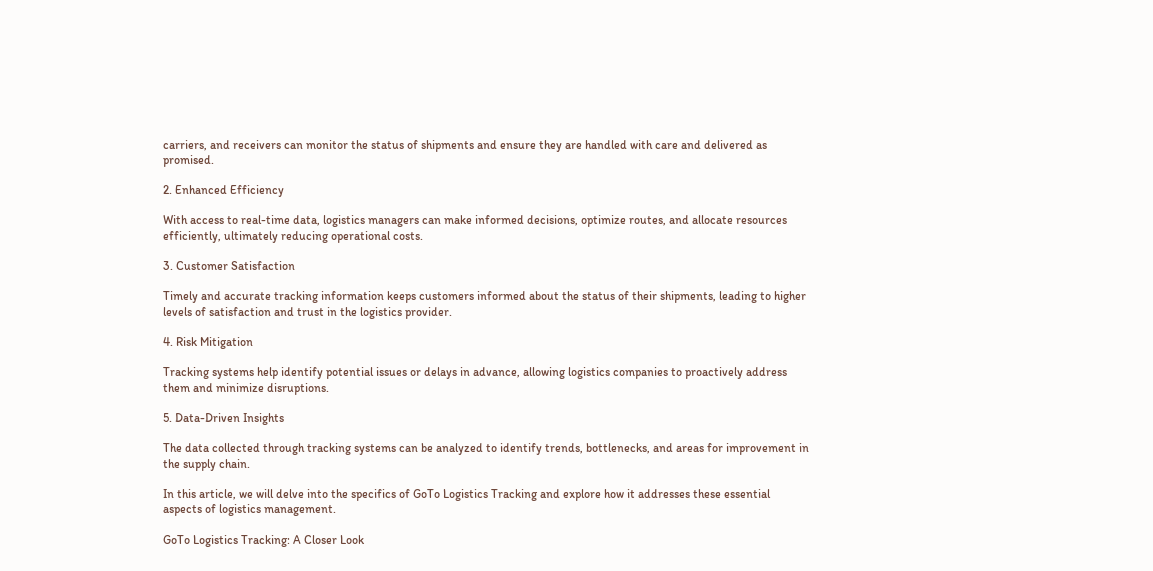carriers, and receivers can monitor the status of shipments and ensure they are handled with care and delivered as promised.

2. Enhanced Efficiency

With access to real-time data, logistics managers can make informed decisions, optimize routes, and allocate resources efficiently, ultimately reducing operational costs.

3. Customer Satisfaction

Timely and accurate tracking information keeps customers informed about the status of their shipments, leading to higher levels of satisfaction and trust in the logistics provider.

4. Risk Mitigation

Tracking systems help identify potential issues or delays in advance, allowing logistics companies to proactively address them and minimize disruptions.

5. Data-Driven Insights

The data collected through tracking systems can be analyzed to identify trends, bottlenecks, and areas for improvement in the supply chain.

In this article, we will delve into the specifics of GoTo Logistics Tracking and explore how it addresses these essential aspects of logistics management.

GoTo Logistics Tracking: A Closer Look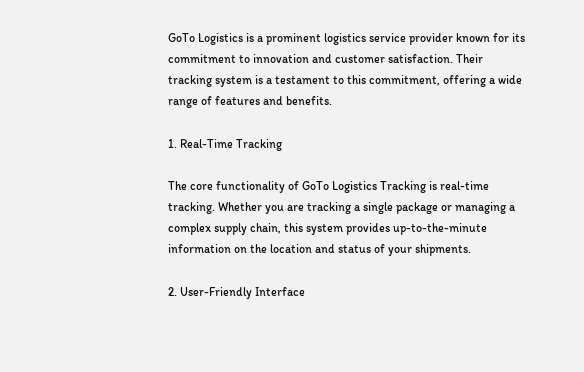GoTo Logistics is a prominent logistics service provider known for its commitment to innovation and customer satisfaction. Their tracking system is a testament to this commitment, offering a wide range of features and benefits.

1. Real-Time Tracking

The core functionality of GoTo Logistics Tracking is real-time tracking. Whether you are tracking a single package or managing a complex supply chain, this system provides up-to-the-minute information on the location and status of your shipments.

2. User-Friendly Interface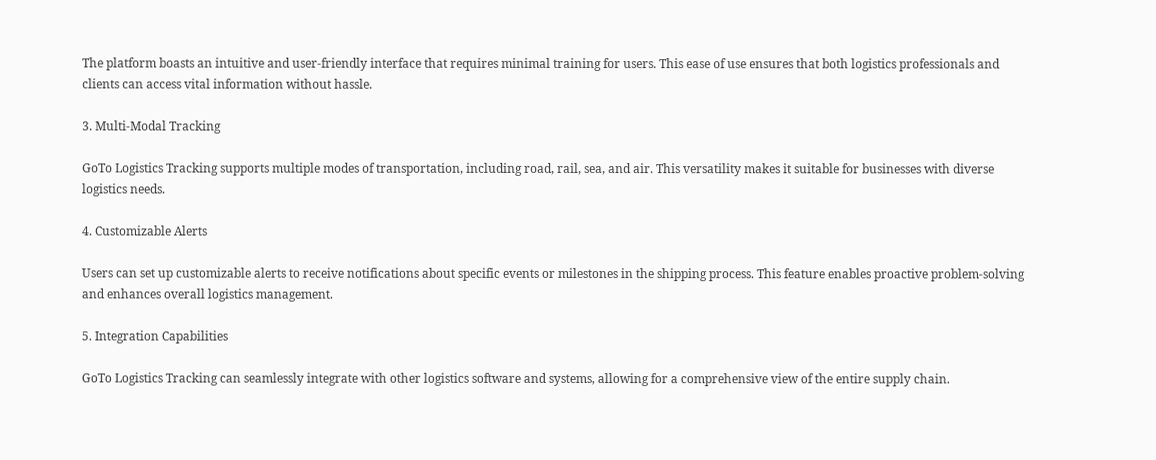The platform boasts an intuitive and user-friendly interface that requires minimal training for users. This ease of use ensures that both logistics professionals and clients can access vital information without hassle.

3. Multi-Modal Tracking

GoTo Logistics Tracking supports multiple modes of transportation, including road, rail, sea, and air. This versatility makes it suitable for businesses with diverse logistics needs.

4. Customizable Alerts

Users can set up customizable alerts to receive notifications about specific events or milestones in the shipping process. This feature enables proactive problem-solving and enhances overall logistics management.

5. Integration Capabilities

GoTo Logistics Tracking can seamlessly integrate with other logistics software and systems, allowing for a comprehensive view of the entire supply chain.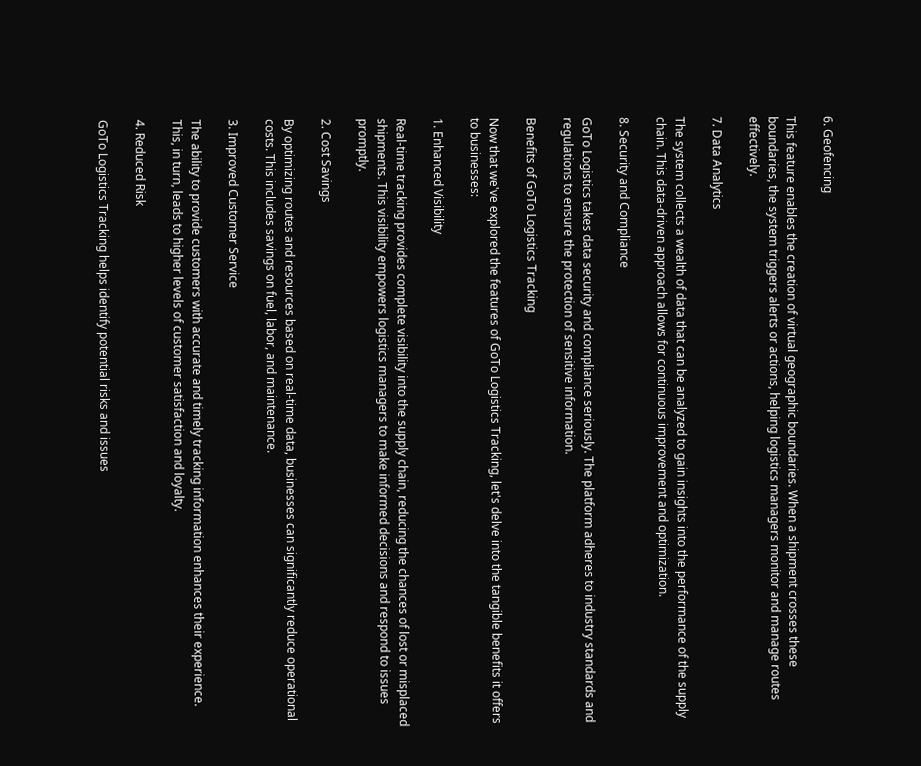6. Geofencing

This feature enables the creation of virtual geographic boundaries. When a shipment crosses these boundaries, the system triggers alerts or actions, helping logistics managers monitor and manage routes effectively.

7. Data Analytics

The system collects a wealth of data that can be analyzed to gain insights into the performance of the supply chain. This data-driven approach allows for continuous improvement and optimization.

8. Security and Compliance

GoTo Logistics takes data security and compliance seriously. The platform adheres to industry standards and regulations to ensure the protection of sensitive information.

Benefits of GoTo Logistics Tracking

Now that we've explored the features of GoTo Logistics Tracking, let's delve into the tangible benefits it offers to businesses:

1. Enhanced Visibility

Real-time tracking provides complete visibility into the supply chain, reducing the chances of lost or misplaced shipments. This visibility empowers logistics managers to make informed decisions and respond to issues promptly.

2. Cost Savings

By optimizing routes and resources based on real-time data, businesses can significantly reduce operational costs. This includes savings on fuel, labor, and maintenance.

3. Improved Customer Service

The ability to provide customers with accurate and timely tracking information enhances their experience. This, in turn, leads to higher levels of customer satisfaction and loyalty.

4. Reduced Risk

GoTo Logistics Tracking helps identify potential risks and issues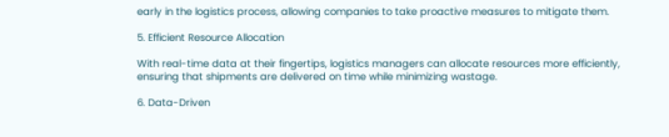early in the logistics process, allowing companies to take proactive measures to mitigate them.

5. Efficient Resource Allocation

With real-time data at their fingertips, logistics managers can allocate resources more efficiently, ensuring that shipments are delivered on time while minimizing wastage.

6. Data-Driven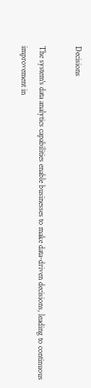Decisions

The system's data analytics capabilities enable businesses to make data-driven decisions, leading to continuous improvement in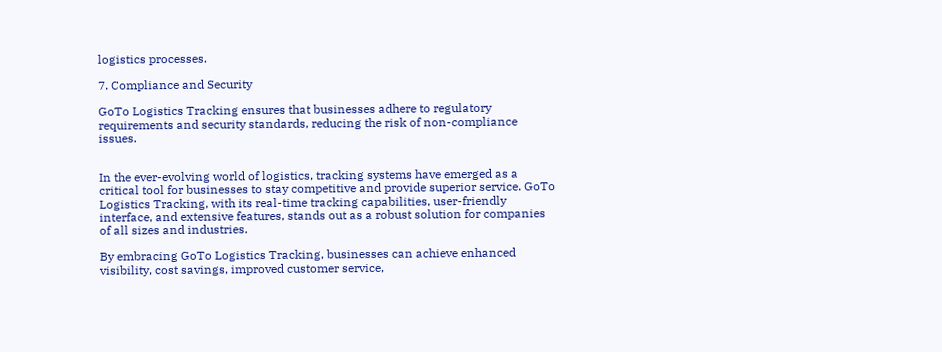logistics processes.

7. Compliance and Security

GoTo Logistics Tracking ensures that businesses adhere to regulatory requirements and security standards, reducing the risk of non-compliance issues.


In the ever-evolving world of logistics, tracking systems have emerged as a critical tool for businesses to stay competitive and provide superior service. GoTo Logistics Tracking, with its real-time tracking capabilities, user-friendly interface, and extensive features, stands out as a robust solution for companies of all sizes and industries.

By embracing GoTo Logistics Tracking, businesses can achieve enhanced visibility, cost savings, improved customer service,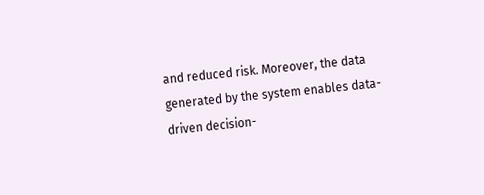and reduced risk. Moreover, the data generated by the system enables data-driven decision-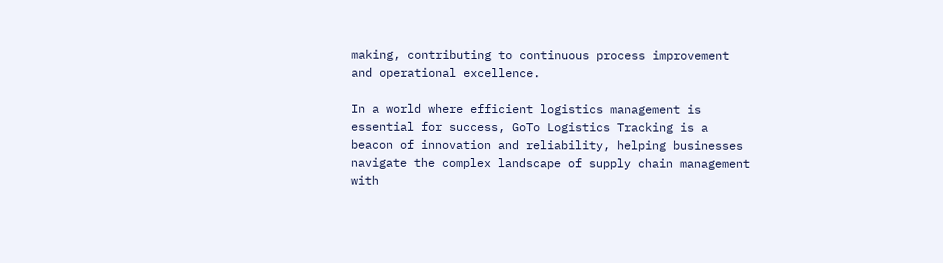making, contributing to continuous process improvement and operational excellence.

In a world where efficient logistics management is essential for success, GoTo Logistics Tracking is a beacon of innovation and reliability, helping businesses navigate the complex landscape of supply chain management with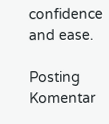confidence and ease.

Posting Komentar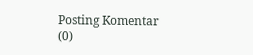Posting Komentar (0)